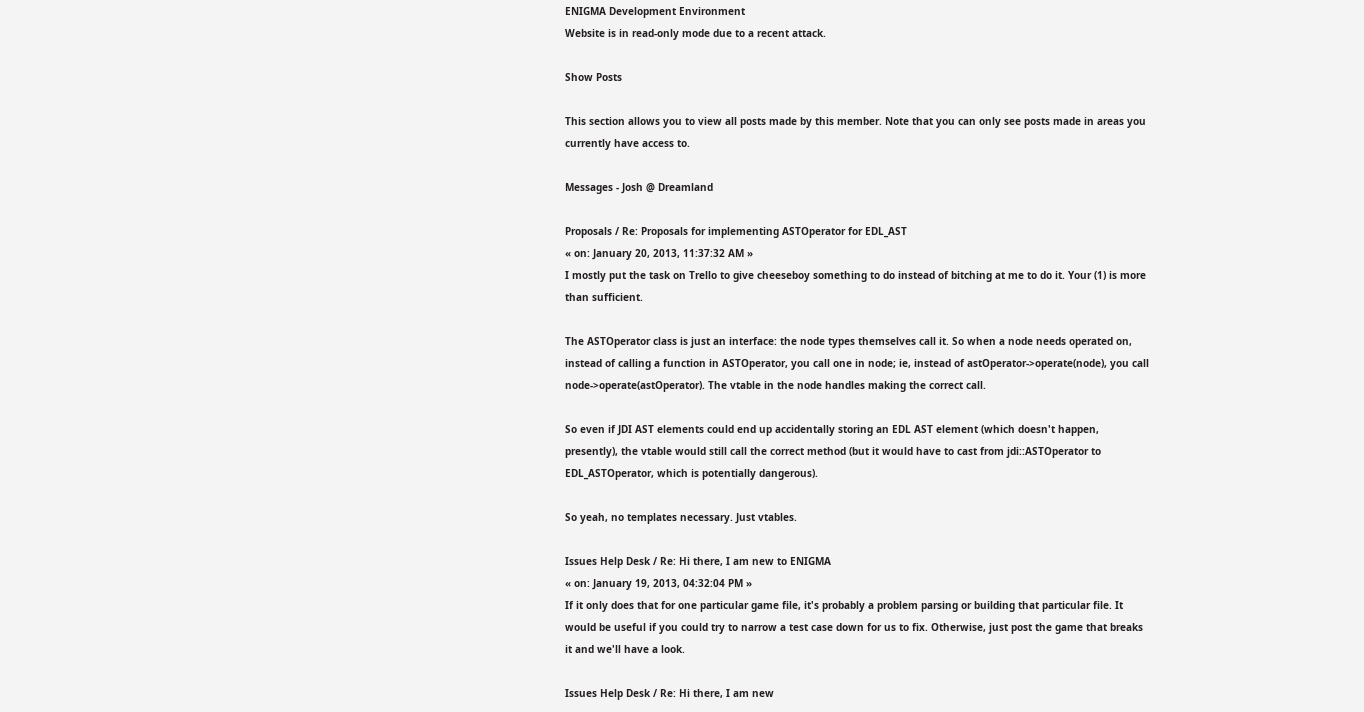ENIGMA Development Environment
Website is in read-only mode due to a recent attack.

Show Posts

This section allows you to view all posts made by this member. Note that you can only see posts made in areas you currently have access to.

Messages - Josh @ Dreamland

Proposals / Re: Proposals for implementing ASTOperator for EDL_AST
« on: January 20, 2013, 11:37:32 AM »
I mostly put the task on Trello to give cheeseboy something to do instead of bitching at me to do it. Your (1) is more than sufficient.

The ASTOperator class is just an interface: the node types themselves call it. So when a node needs operated on, instead of calling a function in ASTOperator, you call one in node; ie, instead of astOperator->operate(node), you call node->operate(astOperator). The vtable in the node handles making the correct call.

So even if JDI AST elements could end up accidentally storing an EDL AST element (which doesn't happen, presently), the vtable would still call the correct method (but it would have to cast from jdi::ASTOperator to EDL_ASTOperator, which is potentially dangerous).

So yeah, no templates necessary. Just vtables.

Issues Help Desk / Re: Hi there, I am new to ENIGMA
« on: January 19, 2013, 04:32:04 PM »
If it only does that for one particular game file, it's probably a problem parsing or building that particular file. It would be useful if you could try to narrow a test case down for us to fix. Otherwise, just post the game that breaks it and we'll have a look.

Issues Help Desk / Re: Hi there, I am new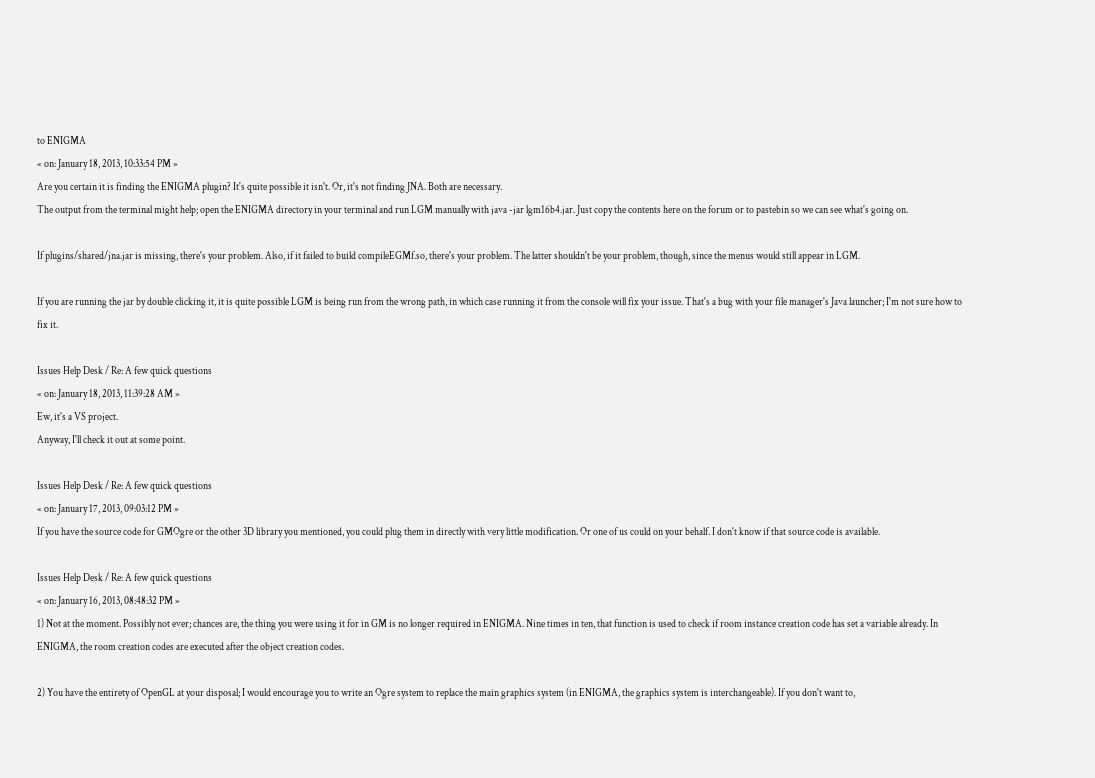to ENIGMA
« on: January 18, 2013, 10:33:54 PM »
Are you certain it is finding the ENIGMA plugin? It's quite possible it isn't. Or, it's not finding JNA. Both are necessary.
The output from the terminal might help; open the ENIGMA directory in your terminal and run LGM manually with java -jar lgm16b4.jar. Just copy the contents here on the forum or to pastebin so we can see what's going on.

If plugins/shared/jna.jar is missing, there's your problem. Also, if it failed to build compileEGMf.so, there's your problem. The latter shouldn't be your problem, though, since the menus would still appear in LGM.

If you are running the jar by double clicking it, it is quite possible LGM is being run from the wrong path, in which case running it from the console will fix your issue. That's a bug with your file manager's Java launcher; I'm not sure how to fix it.

Issues Help Desk / Re: A few quick questions
« on: January 18, 2013, 11:39:28 AM »
Ew, it's a VS project.
Anyway, I'll check it out at some point.

Issues Help Desk / Re: A few quick questions
« on: January 17, 2013, 09:03:12 PM »
If you have the source code for GMOgre or the other 3D library you mentioned, you could plug them in directly with very little modification. Or one of us could on your behalf. I don't know if that source code is available.

Issues Help Desk / Re: A few quick questions
« on: January 16, 2013, 08:48:32 PM »
1) Not at the moment. Possibly not ever; chances are, the thing you were using it for in GM is no longer required in ENIGMA. Nine times in ten, that function is used to check if room instance creation code has set a variable already. In ENIGMA, the room creation codes are executed after the object creation codes.

2) You have the entirety of OpenGL at your disposal; I would encourage you to write an Ogre system to replace the main graphics system (in ENIGMA, the graphics system is interchangeable). If you don't want to,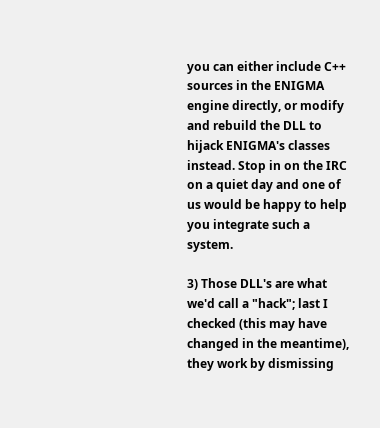you can either include C++ sources in the ENIGMA engine directly, or modify and rebuild the DLL to hijack ENIGMA's classes instead. Stop in on the IRC on a quiet day and one of us would be happy to help you integrate such a system.

3) Those DLL's are what we'd call a "hack"; last I checked (this may have changed in the meantime), they work by dismissing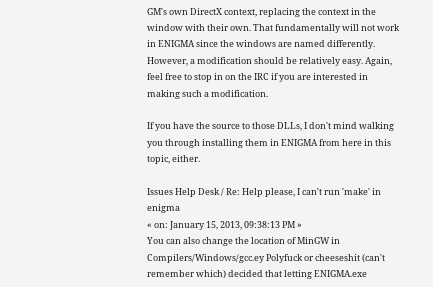GM's own DirectX context, replacing the context in the window with their own. That fundamentally will not work in ENIGMA since the windows are named differently. However, a modification should be relatively easy. Again, feel free to stop in on the IRC if you are interested in making such a modification.

If you have the source to those DLLs, I don't mind walking you through installing them in ENIGMA from here in this topic, either.

Issues Help Desk / Re: Help please, I can't run 'make' in enigma
« on: January 15, 2013, 09:38:13 PM »
You can also change the location of MinGW in Compilers/Windows/gcc.ey Polyfuck or cheeseshit (can't remember which) decided that letting ENIGMA.exe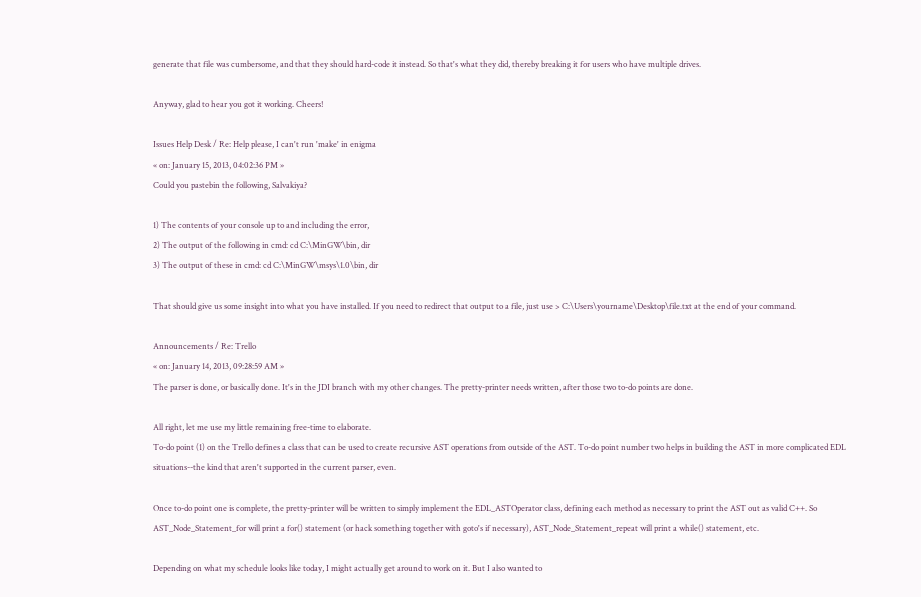generate that file was cumbersome, and that they should hard-code it instead. So that's what they did, thereby breaking it for users who have multiple drives.

Anyway, glad to hear you got it working. Cheers!

Issues Help Desk / Re: Help please, I can't run 'make' in enigma
« on: January 15, 2013, 04:02:36 PM »
Could you pastebin the following, Salvakiya?

1) The contents of your console up to and including the error,
2) The output of the following in cmd: cd C:\MinGW\bin, dir
3) The output of these in cmd: cd C:\MinGW\msys\1.0\bin, dir

That should give us some insight into what you have installed. If you need to redirect that output to a file, just use > C:\Users\yourname\Desktop\file.txt at the end of your command.

Announcements / Re: Trello
« on: January 14, 2013, 09:28:59 AM »
The parser is done, or basically done. It's in the JDI branch with my other changes. The pretty-printer needs written, after those two to-do points are done.

All right, let me use my little remaining free-time to elaborate.
To-do point (1) on the Trello defines a class that can be used to create recursive AST operations from outside of the AST. To-do point number two helps in building the AST in more complicated EDL situations--the kind that aren't supported in the current parser, even.

Once to-do point one is complete, the pretty-printer will be written to simply implement the EDL_ASTOperator class, defining each method as necessary to print the AST out as valid C++. So AST_Node_Statement_for will print a for() statement (or hack something together with goto's if necessary), AST_Node_Statement_repeat will print a while() statement, etc.

Depending on what my schedule looks like today, I might actually get around to work on it. But I also wanted to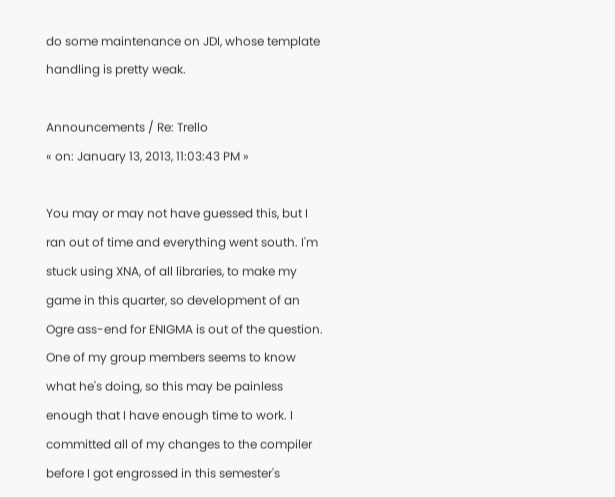do some maintenance on JDI, whose template handling is pretty weak.

Announcements / Re: Trello
« on: January 13, 2013, 11:03:43 PM »

You may or may not have guessed this, but I ran out of time and everything went south. I'm stuck using XNA, of all libraries, to make my game in this quarter, so development of an Ogre ass-end for ENIGMA is out of the question. One of my group members seems to know what he's doing, so this may be painless enough that I have enough time to work. I committed all of my changes to the compiler before I got engrossed in this semester's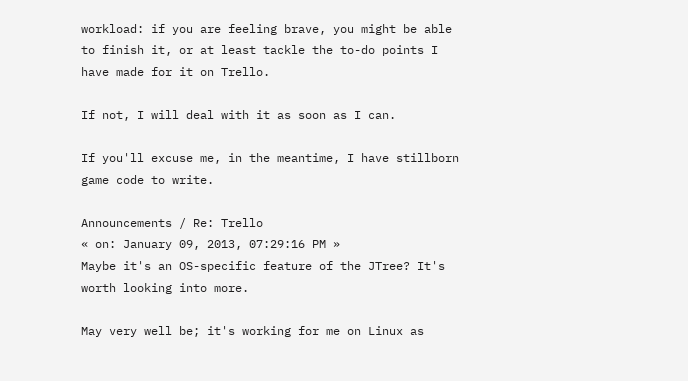workload: if you are feeling brave, you might be able to finish it, or at least tackle the to-do points I have made for it on Trello.

If not, I will deal with it as soon as I can.

If you'll excuse me, in the meantime, I have stillborn game code to write.

Announcements / Re: Trello
« on: January 09, 2013, 07:29:16 PM »
Maybe it's an OS-specific feature of the JTree? It's worth looking into more.

May very well be; it's working for me on Linux as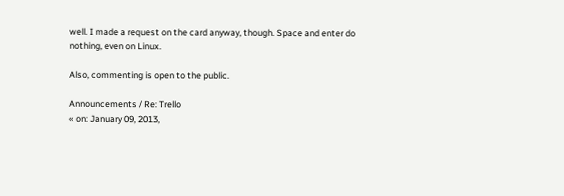well. I made a request on the card anyway, though. Space and enter do nothing, even on Linux.

Also, commenting is open to the public.

Announcements / Re: Trello
« on: January 09, 2013,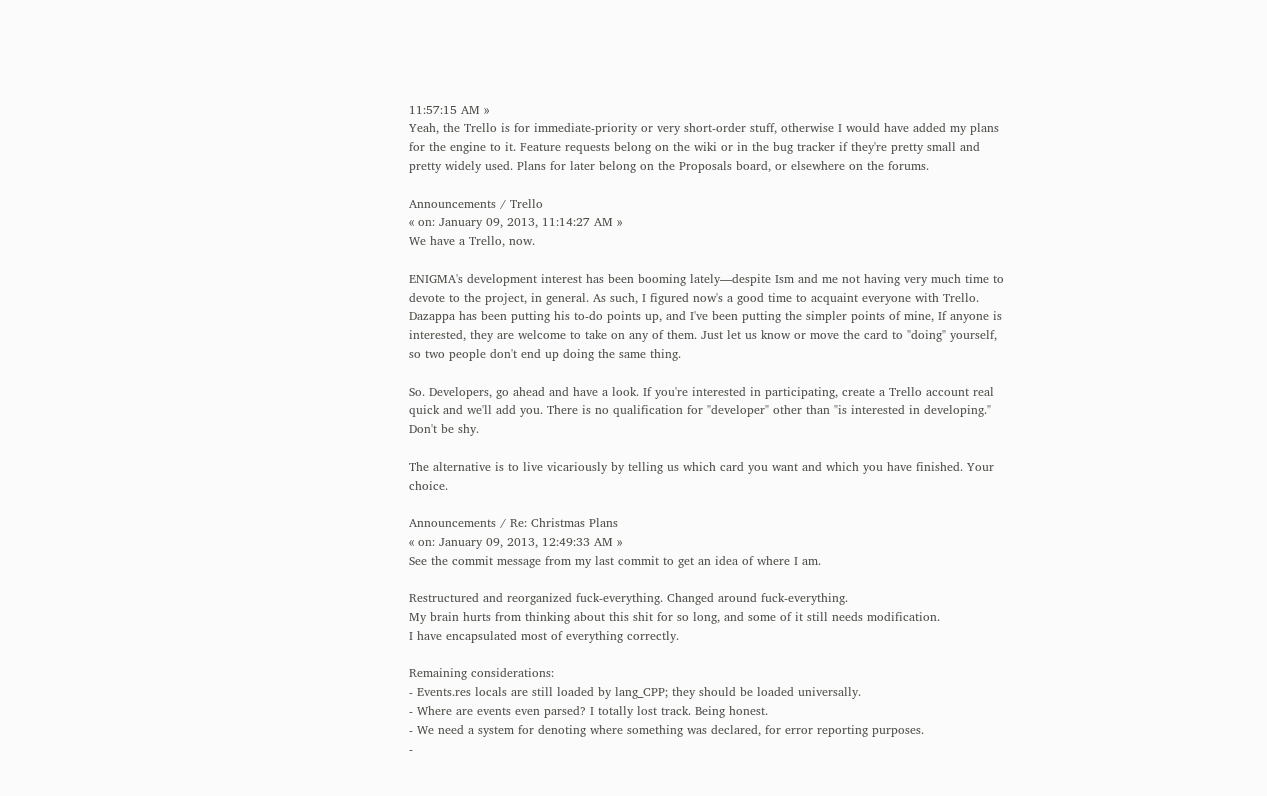11:57:15 AM »
Yeah, the Trello is for immediate-priority or very short-order stuff, otherwise I would have added my plans for the engine to it. Feature requests belong on the wiki or in the bug tracker if they're pretty small and pretty widely used. Plans for later belong on the Proposals board, or elsewhere on the forums.

Announcements / Trello
« on: January 09, 2013, 11:14:27 AM »
We have a Trello, now.

ENIGMA's development interest has been booming lately—despite Ism and me not having very much time to devote to the project, in general. As such, I figured now's a good time to acquaint everyone with Trello. Dazappa has been putting his to-do points up, and I've been putting the simpler points of mine, If anyone is interested, they are welcome to take on any of them. Just let us know or move the card to "doing" yourself, so two people don't end up doing the same thing.

So. Developers, go ahead and have a look. If you're interested in participating, create a Trello account real quick and we'll add you. There is no qualification for "developer" other than "is interested in developing." Don't be shy.

The alternative is to live vicariously by telling us which card you want and which you have finished. Your choice.

Announcements / Re: Christmas Plans
« on: January 09, 2013, 12:49:33 AM »
See the commit message from my last commit to get an idea of where I am.

Restructured and reorganized fuck-everything. Changed around fuck-everything.
My brain hurts from thinking about this shit for so long, and some of it still needs modification.
I have encapsulated most of everything correctly.

Remaining considerations:
- Events.res locals are still loaded by lang_CPP; they should be loaded universally.
- Where are events even parsed? I totally lost track. Being honest.
- We need a system for denoting where something was declared, for error reporting purposes.
-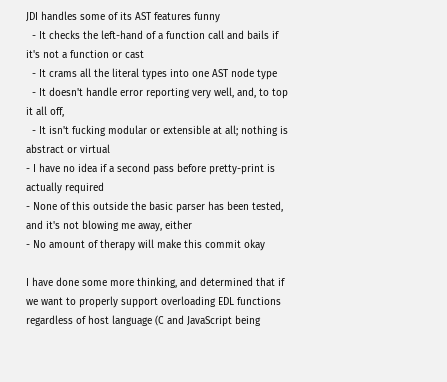JDI handles some of its AST features funny
  - It checks the left-hand of a function call and bails if it's not a function or cast
  - It crams all the literal types into one AST node type
  - It doesn't handle error reporting very well, and, to top it all off,
  - It isn't fucking modular or extensible at all; nothing is abstract or virtual
- I have no idea if a second pass before pretty-print is actually required
- None of this outside the basic parser has been tested, and it's not blowing me away, either
- No amount of therapy will make this commit okay

I have done some more thinking, and determined that if we want to properly support overloading EDL functions regardless of host language (C and JavaScript being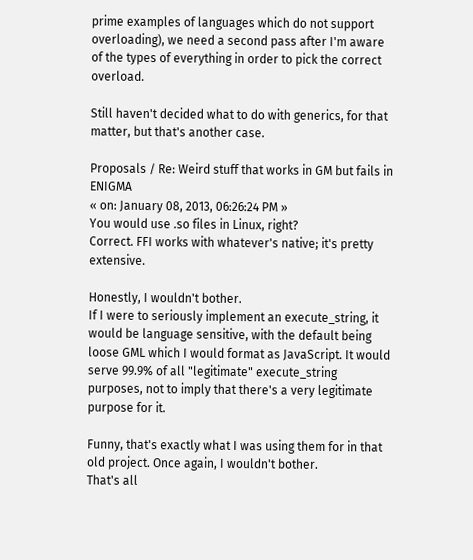prime examples of languages which do not support overloading), we need a second pass after I'm aware of the types of everything in order to pick the correct overload.

Still haven't decided what to do with generics, for that matter, but that's another case.

Proposals / Re: Weird stuff that works in GM but fails in ENIGMA
« on: January 08, 2013, 06:26:24 PM »
You would use .so files in Linux, right?
Correct. FFI works with whatever's native; it's pretty extensive.

Honestly, I wouldn't bother.
If I were to seriously implement an execute_string, it would be language sensitive, with the default being loose GML which I would format as JavaScript. It would serve 99.9% of all "legitimate" execute_string purposes, not to imply that there's a very legitimate purpose for it.

Funny, that's exactly what I was using them for in that old project. Once again, I wouldn't bother.
That's all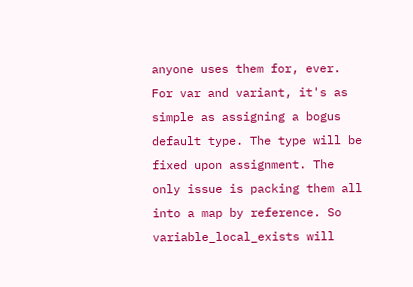anyone uses them for, ever. For var and variant, it's as simple as assigning a bogus default type. The type will be fixed upon assignment. The only issue is packing them all into a map by reference. So variable_local_exists will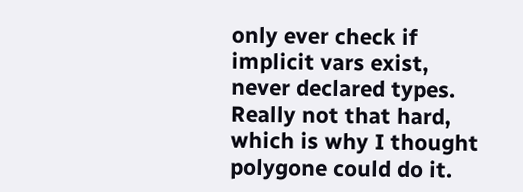only ever check if implicit vars exist, never declared types. Really not that hard, which is why I thought polygone could do it.